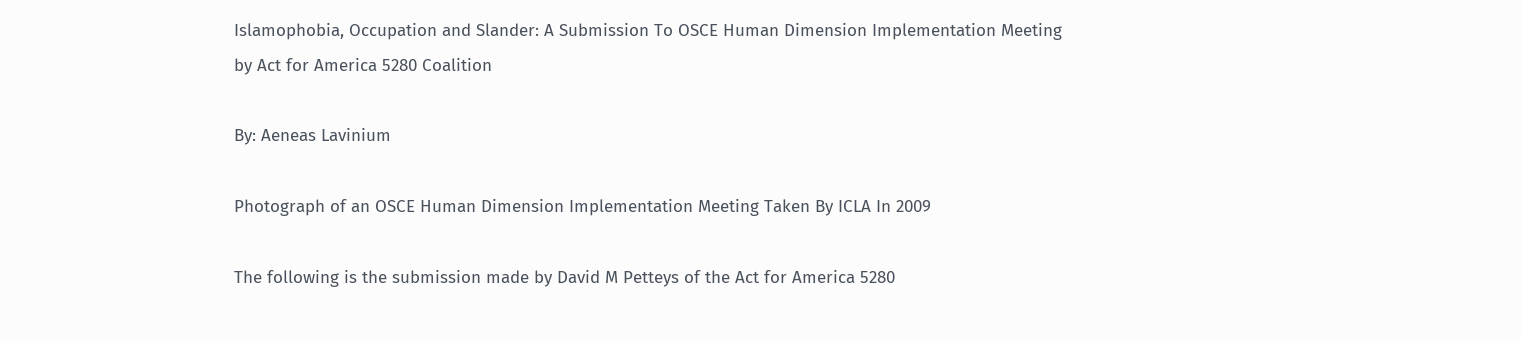Islamophobia, Occupation and Slander: A Submission To OSCE Human Dimension Implementation Meeting by Act for America 5280 Coalition

By: Aeneas Lavinium

Photograph of an OSCE Human Dimension Implementation Meeting Taken By ICLA In 2009

The following is the submission made by David M Petteys of the Act for America 5280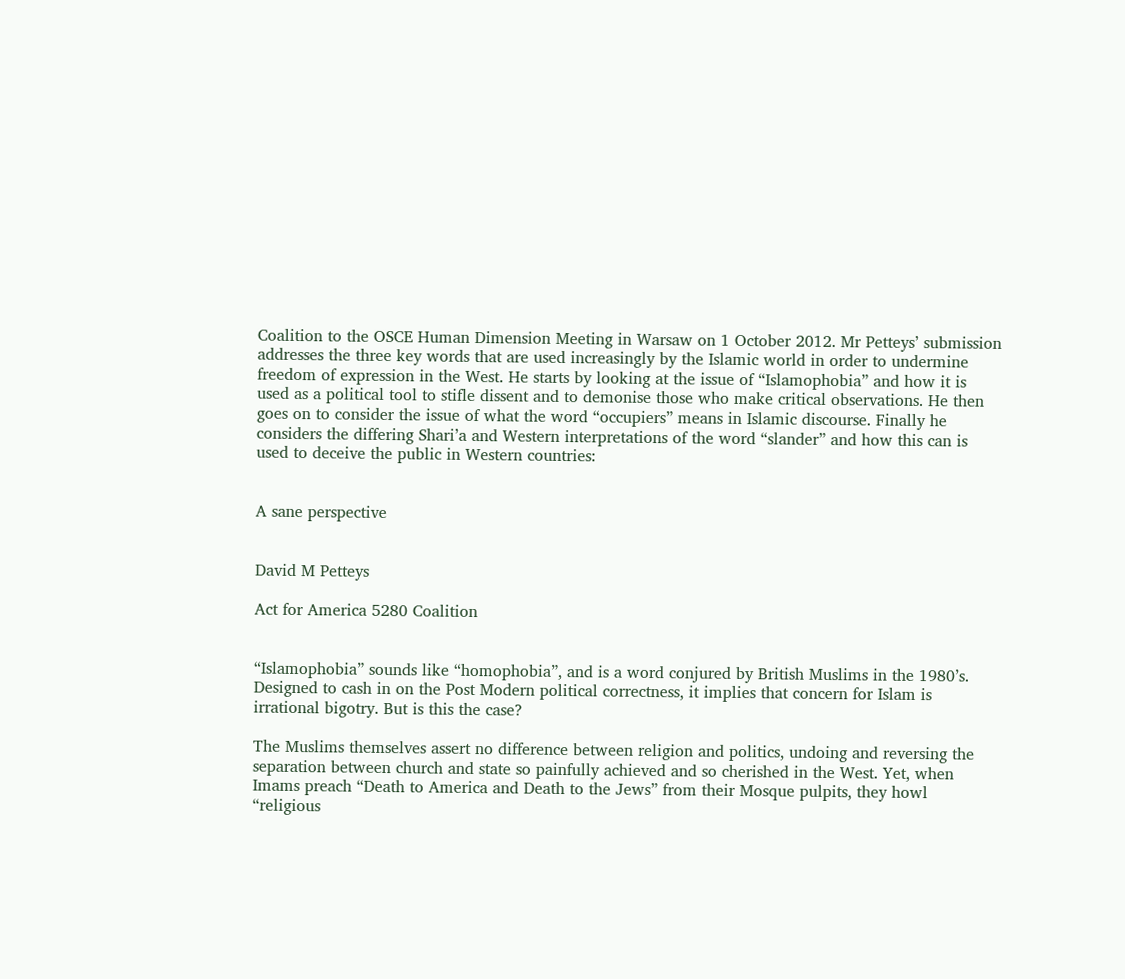Coalition to the OSCE Human Dimension Meeting in Warsaw on 1 October 2012. Mr Petteys’ submission addresses the three key words that are used increasingly by the Islamic world in order to undermine freedom of expression in the West. He starts by looking at the issue of “Islamophobia” and how it is used as a political tool to stifle dissent and to demonise those who make critical observations. He then goes on to consider the issue of what the word “occupiers” means in Islamic discourse. Finally he considers the differing Shari’a and Western interpretations of the word “slander” and how this can is used to deceive the public in Western countries:


A sane perspective


David M Petteys

Act for America 5280 Coalition


“Islamophobia” sounds like “homophobia”, and is a word conjured by British Muslims in the 1980’s. Designed to cash in on the Post Modern political correctness, it implies that concern for Islam is irrational bigotry. But is this the case?

The Muslims themselves assert no difference between religion and politics, undoing and reversing the separation between church and state so painfully achieved and so cherished in the West. Yet, when Imams preach “Death to America and Death to the Jews” from their Mosque pulpits, they howl “religious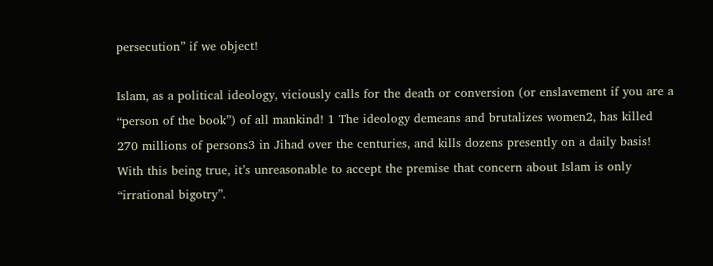persecution” if we object!

Islam, as a political ideology, viciously calls for the death or conversion (or enslavement if you are a “person of the book”) of all mankind! 1 The ideology demeans and brutalizes women2, has killed 270 millions of persons3 in Jihad over the centuries, and kills dozens presently on a daily basis! With this being true, it’s unreasonable to accept the premise that concern about Islam is only “irrational bigotry”.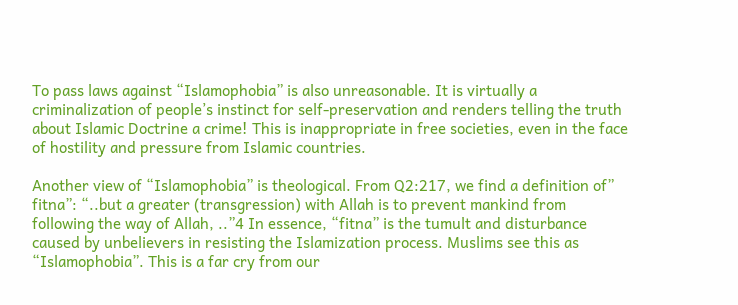To pass laws against “Islamophobia” is also unreasonable. It is virtually a criminalization of people’s instinct for self-preservation and renders telling the truth about Islamic Doctrine a crime! This is inappropriate in free societies, even in the face of hostility and pressure from Islamic countries.

Another view of “Islamophobia” is theological. From Q2:217, we find a definition of” fitna”: “..but a greater (transgression) with Allah is to prevent mankind from following the way of Allah, ..”4 In essence, “fitna” is the tumult and disturbance caused by unbelievers in resisting the Islamization process. Muslims see this as “Islamophobia”. This is a far cry from our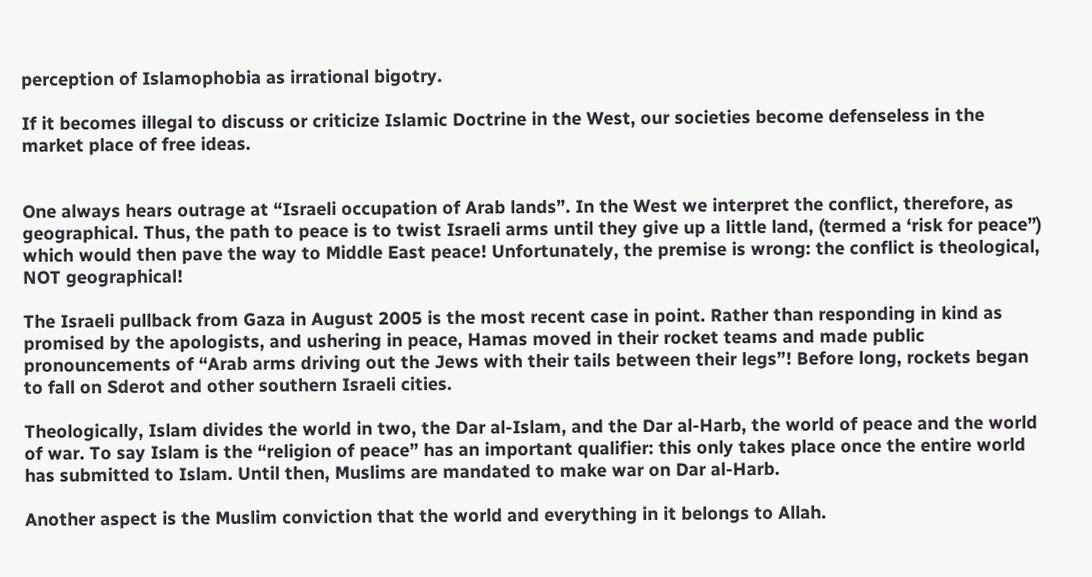perception of Islamophobia as irrational bigotry.

If it becomes illegal to discuss or criticize Islamic Doctrine in the West, our societies become defenseless in the market place of free ideas.


One always hears outrage at “Israeli occupation of Arab lands”. In the West we interpret the conflict, therefore, as geographical. Thus, the path to peace is to twist Israeli arms until they give up a little land, (termed a ‘risk for peace”) which would then pave the way to Middle East peace! Unfortunately, the premise is wrong: the conflict is theological, NOT geographical!

The Israeli pullback from Gaza in August 2005 is the most recent case in point. Rather than responding in kind as promised by the apologists, and ushering in peace, Hamas moved in their rocket teams and made public pronouncements of “Arab arms driving out the Jews with their tails between their legs”! Before long, rockets began to fall on Sderot and other southern Israeli cities.

Theologically, Islam divides the world in two, the Dar al-Islam, and the Dar al-Harb, the world of peace and the world of war. To say Islam is the “religion of peace” has an important qualifier: this only takes place once the entire world has submitted to Islam. Until then, Muslims are mandated to make war on Dar al-Harb.

Another aspect is the Muslim conviction that the world and everything in it belongs to Allah.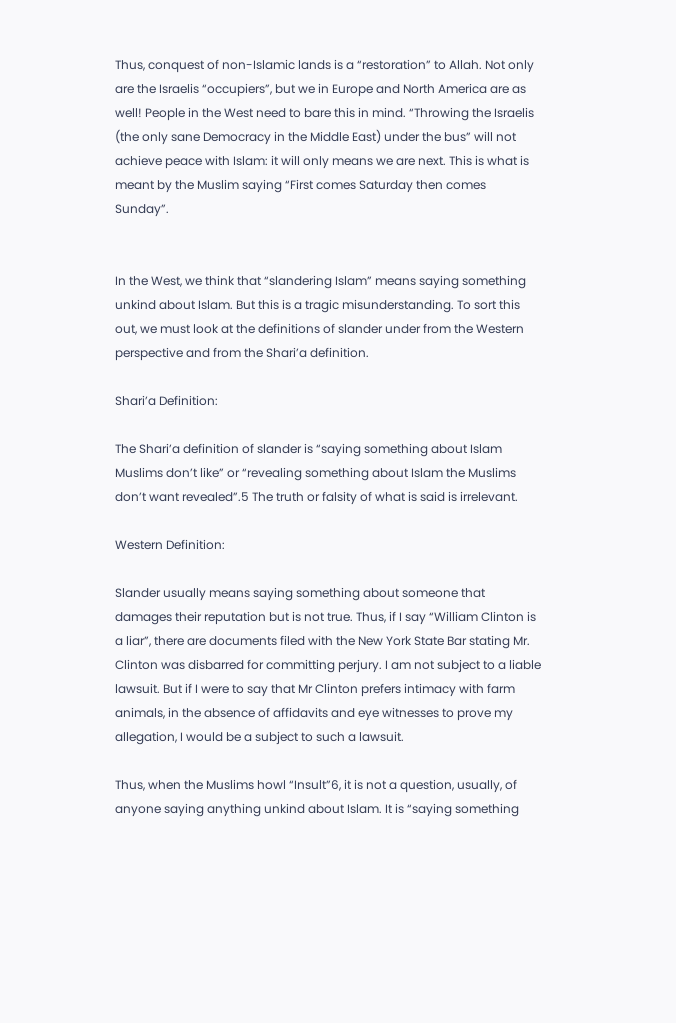Thus, conquest of non-Islamic lands is a “restoration” to Allah. Not only are the Israelis “occupiers”, but we in Europe and North America are as well! People in the West need to bare this in mind. “Throwing the Israelis (the only sane Democracy in the Middle East) under the bus” will not achieve peace with Islam: it will only means we are next. This is what is meant by the Muslim saying “First comes Saturday then comes Sunday”.


In the West, we think that “slandering Islam” means saying something unkind about Islam. But this is a tragic misunderstanding. To sort this out, we must look at the definitions of slander under from the Western perspective and from the Shari’a definition.

Shari’a Definition:

The Shari’a definition of slander is “saying something about Islam Muslims don’t like” or “revealing something about Islam the Muslims don’t want revealed”.5 The truth or falsity of what is said is irrelevant.

Western Definition:

Slander usually means saying something about someone that damages their reputation but is not true. Thus, if I say “William Clinton is a liar”, there are documents filed with the New York State Bar stating Mr. Clinton was disbarred for committing perjury. I am not subject to a liable lawsuit. But if I were to say that Mr Clinton prefers intimacy with farm animals, in the absence of affidavits and eye witnesses to prove my allegation, I would be a subject to such a lawsuit.

Thus, when the Muslims howl “Insult”6, it is not a question, usually, of anyone saying anything unkind about Islam. It is “saying something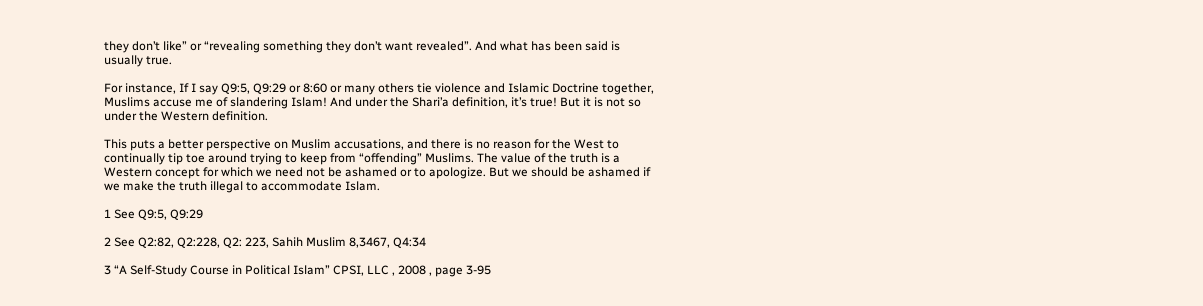they don’t like” or “revealing something they don’t want revealed”. And what has been said is usually true.

For instance, If I say Q9:5, Q9:29 or 8:60 or many others tie violence and Islamic Doctrine together, Muslims accuse me of slandering Islam! And under the Shari’a definition, it’s true! But it is not so under the Western definition.

This puts a better perspective on Muslim accusations, and there is no reason for the West to continually tip toe around trying to keep from “offending” Muslims. The value of the truth is a Western concept for which we need not be ashamed or to apologize. But we should be ashamed if we make the truth illegal to accommodate Islam.

1 See Q9:5, Q9:29

2 See Q2:82, Q2:228, Q2: 223, Sahih Muslim 8,3467, Q4:34

3 “A Self-Study Course in Political Islam” CPSI, LLC , 2008 , page 3-95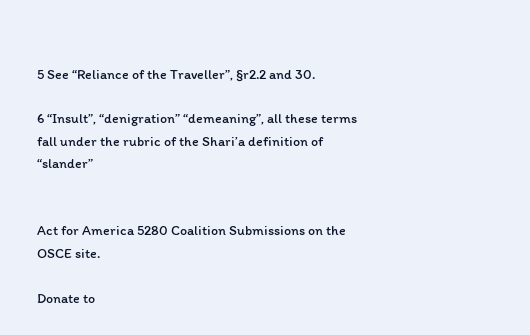5 See “Reliance of the Traveller”, §r2.2 and 30.

6 “Insult”, “denigration” “demeaning”, all these terms fall under the rubric of the Shari’a definition of “slander”


Act for America 5280 Coalition Submissions on the OSCE site.

Donate to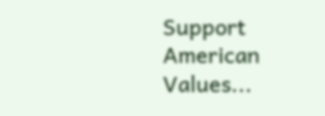Support American Values...